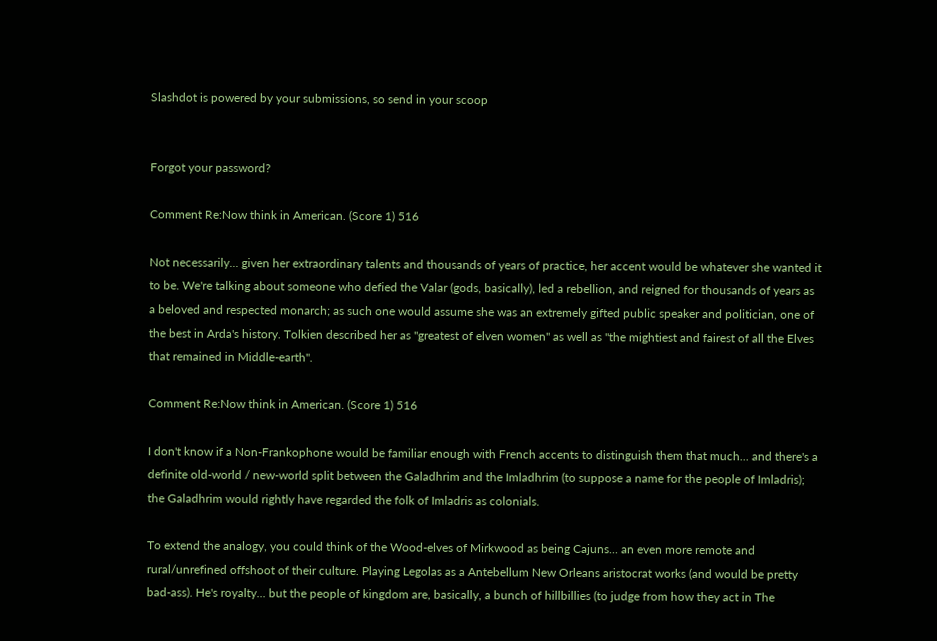Slashdot is powered by your submissions, so send in your scoop


Forgot your password?

Comment Re:Now think in American. (Score 1) 516

Not necessarily... given her extraordinary talents and thousands of years of practice, her accent would be whatever she wanted it to be. We're talking about someone who defied the Valar (gods, basically), led a rebellion, and reigned for thousands of years as a beloved and respected monarch; as such one would assume she was an extremely gifted public speaker and politician, one of the best in Arda's history. Tolkien described her as "greatest of elven women" as well as "the mightiest and fairest of all the Elves that remained in Middle-earth".

Comment Re:Now think in American. (Score 1) 516

I don't know if a Non-Frankophone would be familiar enough with French accents to distinguish them that much... and there's a definite old-world / new-world split between the Galadhrim and the Imladhrim (to suppose a name for the people of Imladris); the Galadhrim would rightly have regarded the folk of Imladris as colonials.

To extend the analogy, you could think of the Wood-elves of Mirkwood as being Cajuns... an even more remote and rural/unrefined offshoot of their culture. Playing Legolas as a Antebellum New Orleans aristocrat works (and would be pretty bad-ass). He's royalty... but the people of kingdom are, basically, a bunch of hillbillies (to judge from how they act in The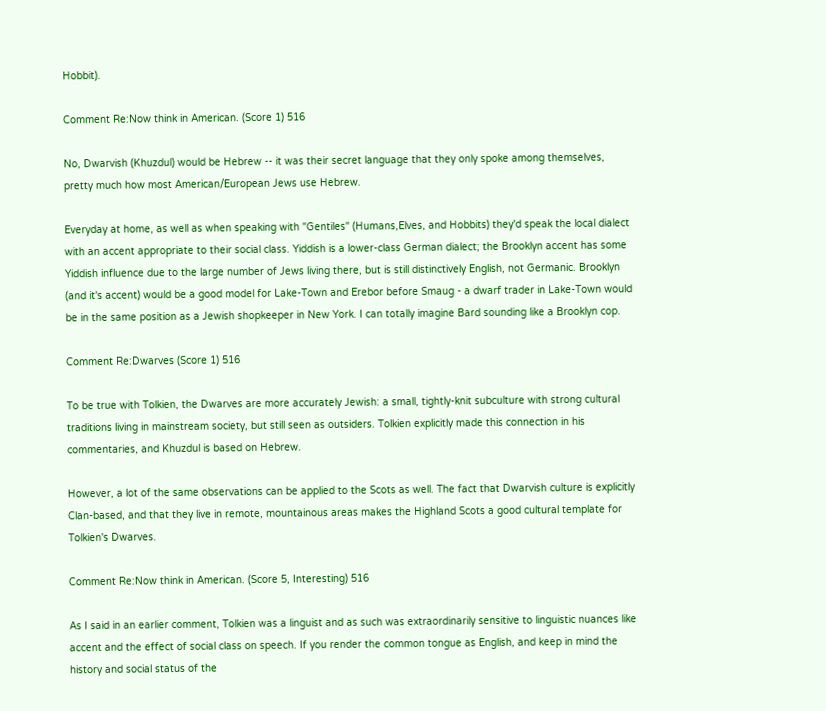Hobbit).

Comment Re:Now think in American. (Score 1) 516

No, Dwarvish (Khuzdul) would be Hebrew -- it was their secret language that they only spoke among themselves, pretty much how most American/European Jews use Hebrew.

Everyday at home, as well as when speaking with "Gentiles" (Humans,Elves, and Hobbits) they'd speak the local dialect with an accent appropriate to their social class. Yiddish is a lower-class German dialect; the Brooklyn accent has some Yiddish influence due to the large number of Jews living there, but is still distinctively English, not Germanic. Brooklyn (and it's accent) would be a good model for Lake-Town and Erebor before Smaug - a dwarf trader in Lake-Town would be in the same position as a Jewish shopkeeper in New York. I can totally imagine Bard sounding like a Brooklyn cop.

Comment Re:Dwarves (Score 1) 516

To be true with Tolkien, the Dwarves are more accurately Jewish: a small, tightly-knit subculture with strong cultural traditions living in mainstream society, but still seen as outsiders. Tolkien explicitly made this connection in his commentaries, and Khuzdul is based on Hebrew.

However, a lot of the same observations can be applied to the Scots as well. The fact that Dwarvish culture is explicitly Clan-based, and that they live in remote, mountainous areas makes the Highland Scots a good cultural template for Tolkien's Dwarves.

Comment Re:Now think in American. (Score 5, Interesting) 516

As I said in an earlier comment, Tolkien was a linguist and as such was extraordinarily sensitive to linguistic nuances like accent and the effect of social class on speech. If you render the common tongue as English, and keep in mind the history and social status of the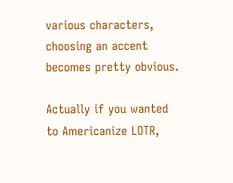various characters, choosing an accent becomes pretty obvious.

Actually if you wanted to Americanize LOTR,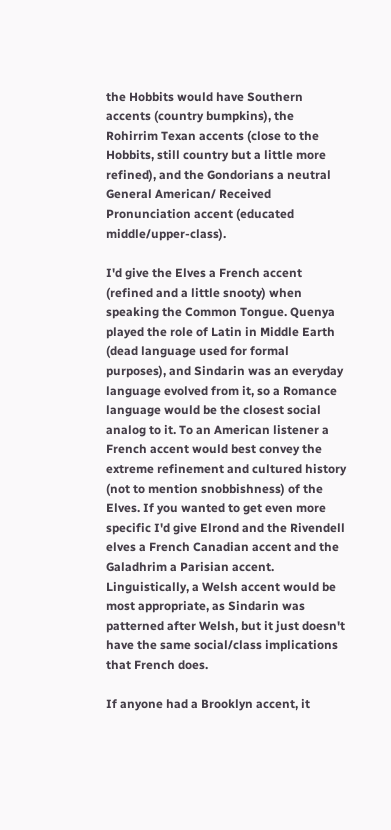the Hobbits would have Southern accents (country bumpkins), the Rohirrim Texan accents (close to the Hobbits, still country but a little more refined), and the Gondorians a neutral General American/ Received Pronunciation accent (educated middle/upper-class).

I'd give the Elves a French accent (refined and a little snooty) when speaking the Common Tongue. Quenya played the role of Latin in Middle Earth (dead language used for formal purposes), and Sindarin was an everyday language evolved from it, so a Romance language would be the closest social analog to it. To an American listener a French accent would best convey the extreme refinement and cultured history (not to mention snobbishness) of the Elves. If you wanted to get even more specific I'd give Elrond and the Rivendell elves a French Canadian accent and the Galadhrim a Parisian accent. Linguistically, a Welsh accent would be most appropriate, as Sindarin was patterned after Welsh, but it just doesn't have the same social/class implications that French does.

If anyone had a Brooklyn accent, it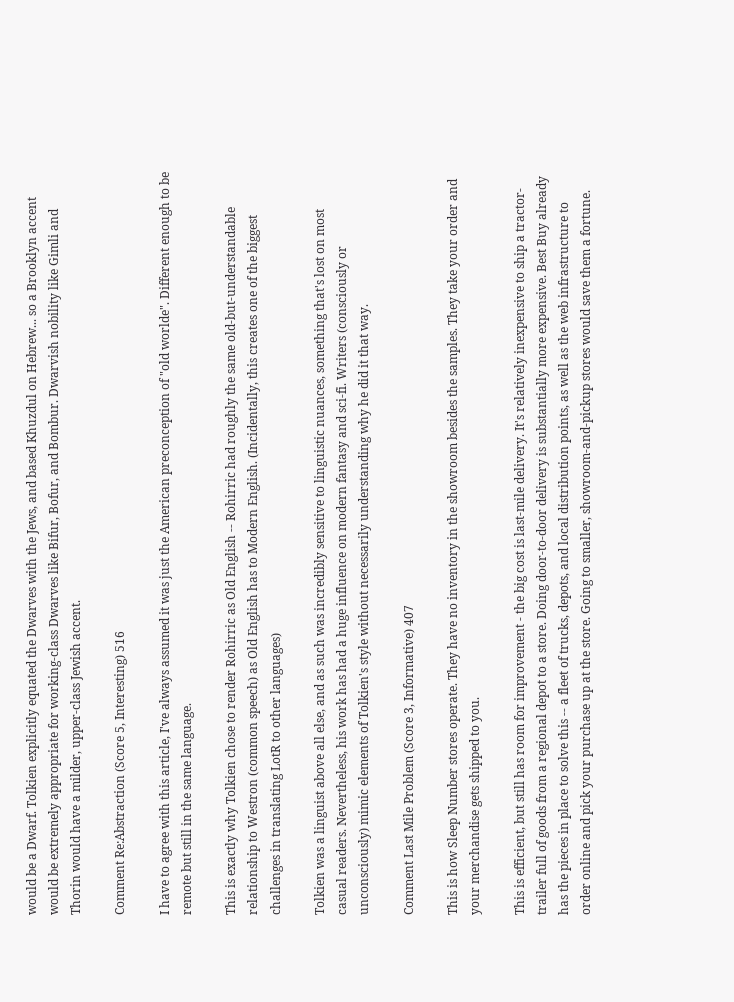would be a Dwarf. Tolkien explicitly equated the Dwarves with the Jews, and based Khuzdul on Hebrew... so a Brooklyn accent would be extremely appropriate for working-class Dwarves like Bifur, Bofur, and Bombur. Dwarvish nobility like Gimli and Thorin would have a milder, upper-class Jewish accent.

Comment Re:Abstraction (Score 5, Interesting) 516

I have to agree with this article, I've always assumed it was just the American preconception of "old worlde". Different enough to be remote but still in the same language.

This is exactly why Tolkien chose to render Rohirric as Old English -- Rohirric had roughly the same old-but-understandable relationship to Westron (common speech) as Old English has to Modern English. (Incidentally, this creates one of the biggest challenges in translating LotR to other languages)

Tolkien was a linguist above all else, and as such was incredibly sensitive to linguistic nuances, something that's lost on most casual readers. Nevertheless, his work has had a huge influence on modern fantasy and sci-fi. Writers (consciously or unconsciously) mimic elements of Tolkien's style without necessarily understanding why he did it that way.

Comment Last Mile Problem (Score 3, Informative) 407

This is how Sleep Number stores operate. They have no inventory in the showroom besides the samples. They take your order and your merchandise gets shipped to you.

This is efficient, but still has room for improvement - the big cost is last-mile delivery. It's relatively inexpensive to ship a tractor-trailer full of goods from a regional depot to a store. Doing door-to-door delivery is substantially more expensive. Best Buy already has the pieces in place to solve this -- a fleet of trucks, depots, and local distribution points, as well as the web infrastructure to order online and pick your purchase up at the store. Going to smaller, showroom-and-pickup stores would save them a fortune.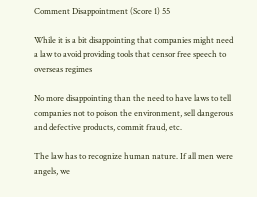Comment Disappointment (Score 1) 55

While it is a bit disappointing that companies might need a law to avoid providing tools that censor free speech to overseas regimes

No more disappointing than the need to have laws to tell companies not to poison the environment, sell dangerous and defective products, commit fraud, etc.

The law has to recognize human nature. If all men were angels, we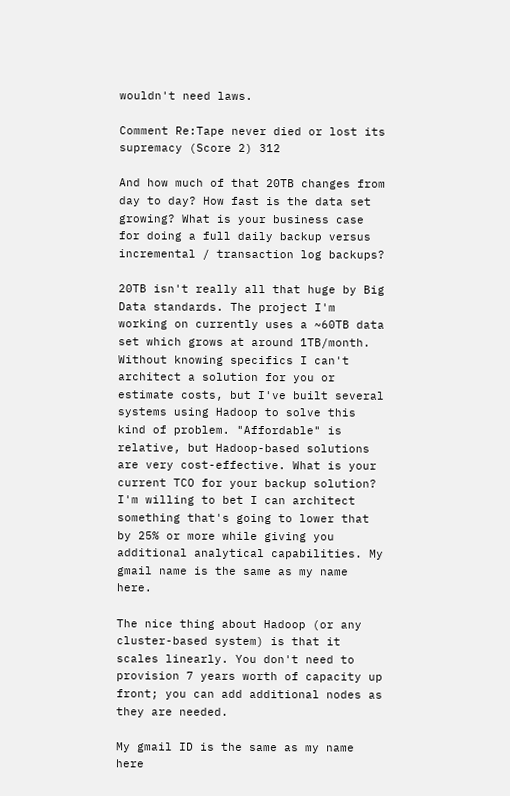wouldn't need laws.

Comment Re:Tape never died or lost its supremacy (Score 2) 312

And how much of that 20TB changes from day to day? How fast is the data set growing? What is your business case for doing a full daily backup versus incremental / transaction log backups?

20TB isn't really all that huge by Big Data standards. The project I'm working on currently uses a ~60TB data set which grows at around 1TB/month. Without knowing specifics I can't architect a solution for you or estimate costs, but I've built several systems using Hadoop to solve this kind of problem. "Affordable" is relative, but Hadoop-based solutions are very cost-effective. What is your current TCO for your backup solution? I'm willing to bet I can architect something that's going to lower that by 25% or more while giving you additional analytical capabilities. My gmail name is the same as my name here.

The nice thing about Hadoop (or any cluster-based system) is that it scales linearly. You don't need to provision 7 years worth of capacity up front; you can add additional nodes as they are needed.

My gmail ID is the same as my name here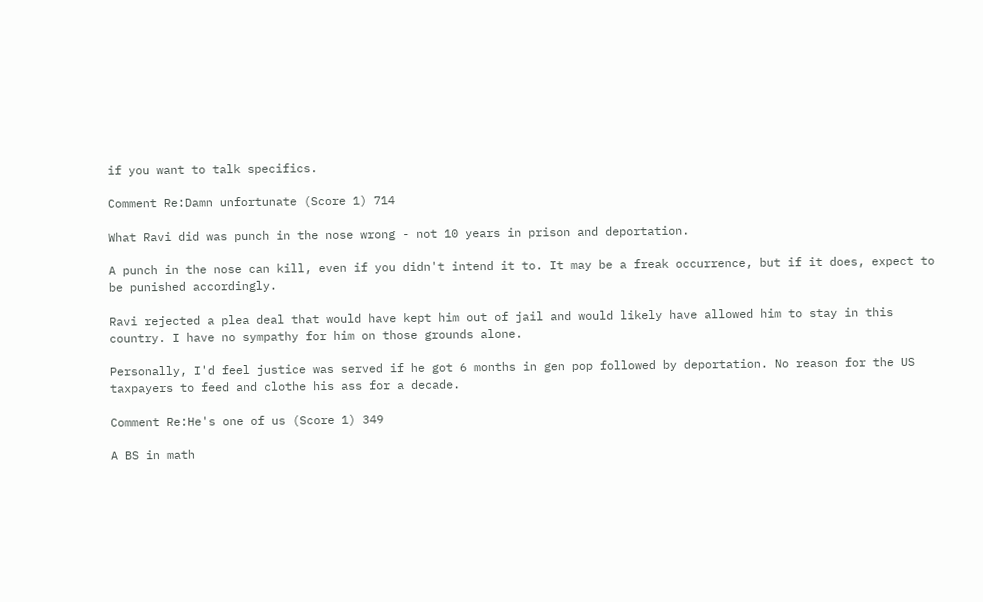if you want to talk specifics.

Comment Re:Damn unfortunate (Score 1) 714

What Ravi did was punch in the nose wrong - not 10 years in prison and deportation.

A punch in the nose can kill, even if you didn't intend it to. It may be a freak occurrence, but if it does, expect to be punished accordingly.

Ravi rejected a plea deal that would have kept him out of jail and would likely have allowed him to stay in this country. I have no sympathy for him on those grounds alone.

Personally, I'd feel justice was served if he got 6 months in gen pop followed by deportation. No reason for the US taxpayers to feed and clothe his ass for a decade.

Comment Re:He's one of us (Score 1) 349

A BS in math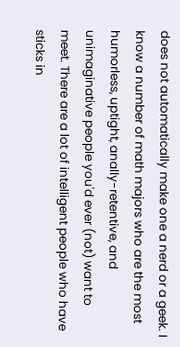does not automatically make one a nerd or a geek. I know a number of math majors who are the most humorless, uptight, anally-retentive, and unimaginative people you'd ever (not) want to meet. There are a lot of intelligent people who have sticks in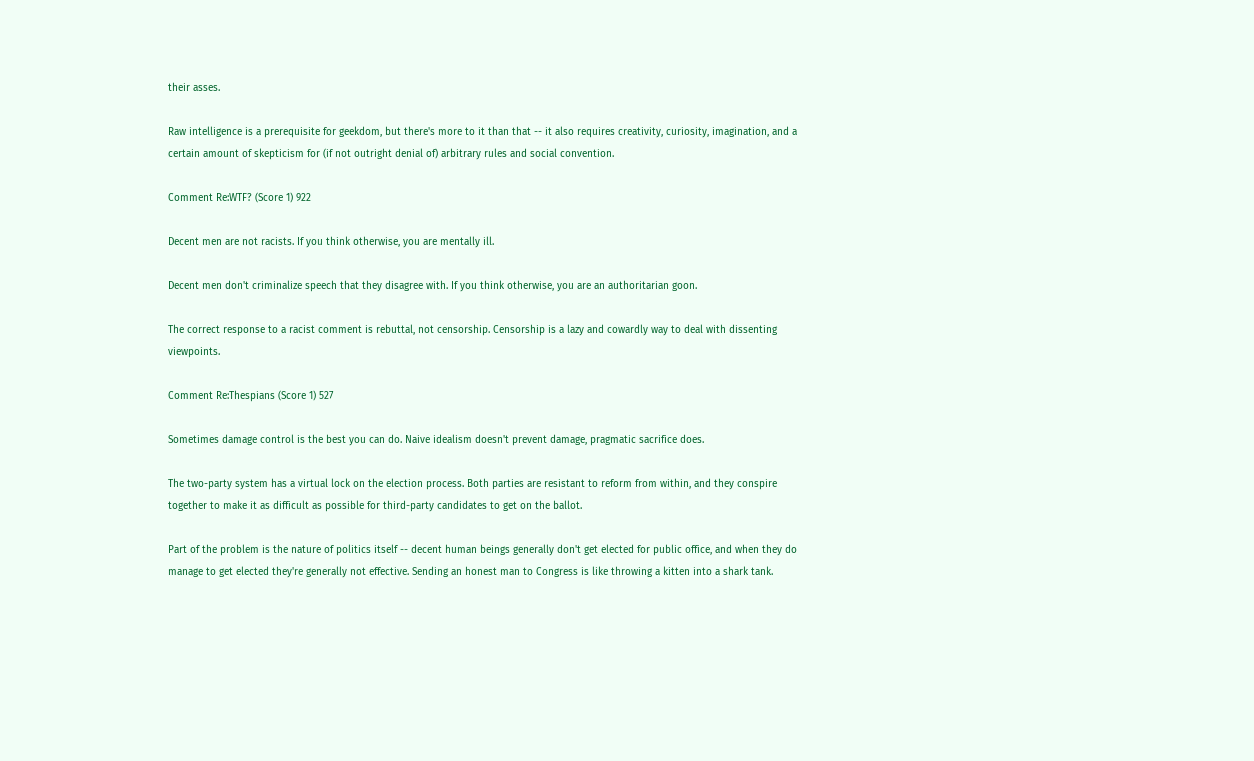their asses.

Raw intelligence is a prerequisite for geekdom, but there's more to it than that -- it also requires creativity, curiosity, imagination, and a certain amount of skepticism for (if not outright denial of) arbitrary rules and social convention.

Comment Re:WTF? (Score 1) 922

Decent men are not racists. If you think otherwise, you are mentally ill.

Decent men don't criminalize speech that they disagree with. If you think otherwise, you are an authoritarian goon.

The correct response to a racist comment is rebuttal, not censorship. Censorship is a lazy and cowardly way to deal with dissenting viewpoints.

Comment Re:Thespians (Score 1) 527

Sometimes damage control is the best you can do. Naive idealism doesn't prevent damage, pragmatic sacrifice does.

The two-party system has a virtual lock on the election process. Both parties are resistant to reform from within, and they conspire together to make it as difficult as possible for third-party candidates to get on the ballot.

Part of the problem is the nature of politics itself -- decent human beings generally don't get elected for public office, and when they do manage to get elected they're generally not effective. Sending an honest man to Congress is like throwing a kitten into a shark tank.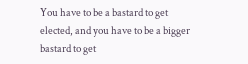You have to be a bastard to get elected, and you have to be a bigger bastard to get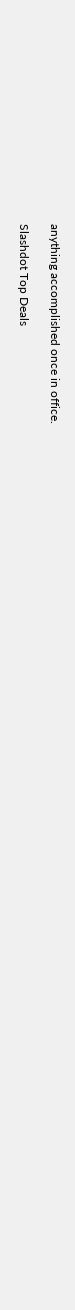anything accomplished once in office.

Slashdot Top Deals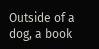Outside of a dog, a book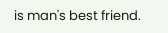is man's best friend.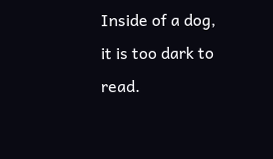Inside of a dog, it is too dark to read.